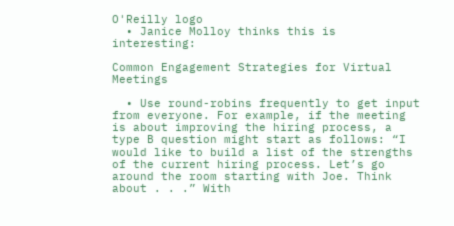O'Reilly logo
  • Janice Molloy thinks this is interesting:

Common Engagement Strategies for Virtual Meetings

  • Use round-robins frequently to get input from everyone. For example, if the meeting is about improving the hiring process, a type B question might start as follows: “I would like to build a list of the strengths of the current hiring process. Let’s go around the room starting with Joe. Think about . . .” With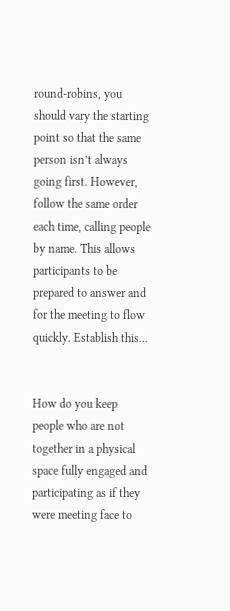round-robins, you should vary the starting point so that the same person isn’t always going first. However, follow the same order each time, calling people by name. This allows participants to be prepared to answer and for the meeting to flow quickly. Establish this...


How do you keep people who are not together in a physical space fully engaged and participating as if they were meeting face to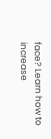face? Learn how to increase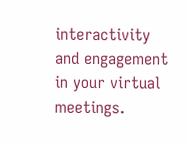interactivity and engagement in your virtual meetings.